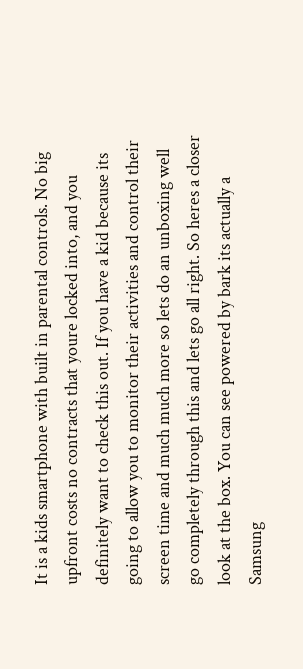It is a kids smartphone with built in parental controls. No big upfront costs no contracts that youre locked into, and you definitely want to check this out. If you have a kid because its going to allow you to monitor their activities and control their screen time and much much more so lets do an unboxing well go completely through this and lets go all right. So heres a closer look at the box. You can see powered by bark its actually a Samsung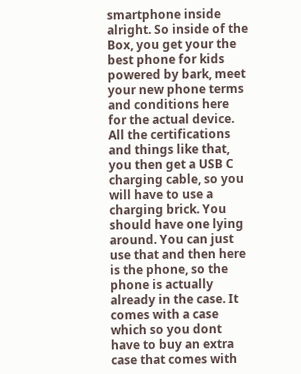smartphone inside alright. So inside of the Box, you get your the best phone for kids powered by bark, meet your new phone terms and conditions here for the actual device. All the certifications and things like that, you then get a USB C charging cable, so you will have to use a charging brick. You should have one lying around. You can just use that and then here is the phone, so the phone is actually already in the case. It comes with a case which so you dont have to buy an extra case that comes with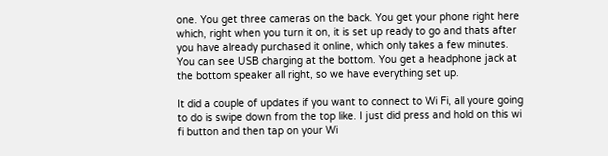one. You get three cameras on the back. You get your phone right here which, right when you turn it on, it is set up ready to go and thats after you have already purchased it online, which only takes a few minutes. You can see USB charging at the bottom. You get a headphone jack at the bottom speaker all right, so we have everything set up.

It did a couple of updates if you want to connect to Wi Fi, all youre going to do is swipe down from the top like. I just did press and hold on this wi fi button and then tap on your Wi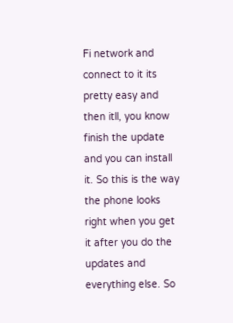Fi network and connect to it its pretty easy and then itll, you know finish the update and you can install it. So this is the way the phone looks right when you get it after you do the updates and everything else. So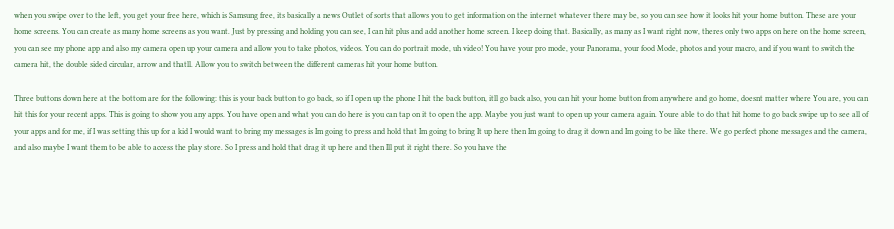when you swipe over to the left, you get your free here, which is Samsung free, its basically a news Outlet of sorts that allows you to get information on the internet whatever there may be, so you can see how it looks hit your home button. These are your home screens. You can create as many home screens as you want. Just by pressing and holding you can see, I can hit plus and add another home screen. I keep doing that. Basically, as many as I want right now, theres only two apps on here on the home screen, you can see my phone app and also my camera open up your camera and allow you to take photos, videos. You can do portrait mode, uh video! You have your pro mode, your Panorama, your food Mode, photos and your macro, and if you want to switch the camera hit, the double sided circular, arrow and thatll. Allow you to switch between the different cameras hit your home button.

Three buttons down here at the bottom are for the following: this is your back button to go back, so if I open up the phone I hit the back button, itll go back also, you can hit your home button from anywhere and go home, doesnt matter where You are, you can hit this for your recent apps. This is going to show you any apps. You have open and what you can do here is you can tap on it to open the app. Maybe you just want to open up your camera again. Youre able to do that hit home to go back swipe up to see all of your apps and for me, if I was setting this up for a kid I would want to bring my messages is Im going to press and hold that Im going to bring It up here then Im going to drag it down and Im going to be like there. We go perfect phone messages and the camera, and also maybe I want them to be able to access the play store. So I press and hold that drag it up here and then Ill put it right there. So you have the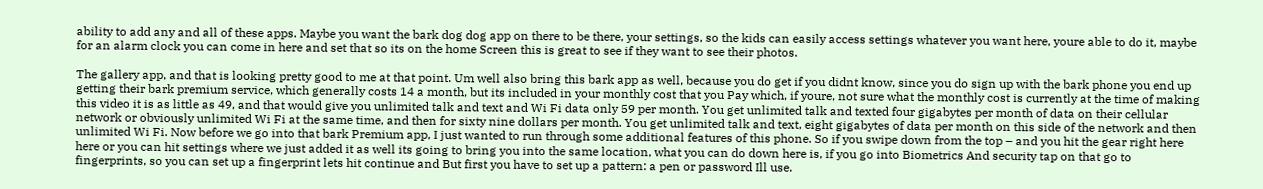ability to add any and all of these apps. Maybe you want the bark dog dog app on there to be there, your settings, so the kids can easily access settings whatever you want here, youre able to do it, maybe for an alarm clock you can come in here and set that so its on the home Screen this is great to see if they want to see their photos.

The gallery app, and that is looking pretty good to me at that point. Um well also bring this bark app as well, because you do get if you didnt know, since you do sign up with the bark phone you end up getting their bark premium service, which generally costs 14 a month, but its included in your monthly cost that you Pay which, if youre, not sure what the monthly cost is currently at the time of making this video it is as little as 49, and that would give you unlimited talk and text and Wi Fi data only 59 per month. You get unlimited talk and texted four gigabytes per month of data on their cellular network or obviously unlimited Wi Fi at the same time, and then for sixty nine dollars per month. You get unlimited talk and text, eight gigabytes of data per month on this side of the network and then unlimited Wi Fi. Now before we go into that bark Premium app, I just wanted to run through some additional features of this phone. So if you swipe down from the top – and you hit the gear right here here or you can hit settings where we just added it as well its going to bring you into the same location, what you can do down here is, if you go into Biometrics And security tap on that go to fingerprints, so you can set up a fingerprint lets hit continue and But first you have to set up a pattern: a pen or password Ill use.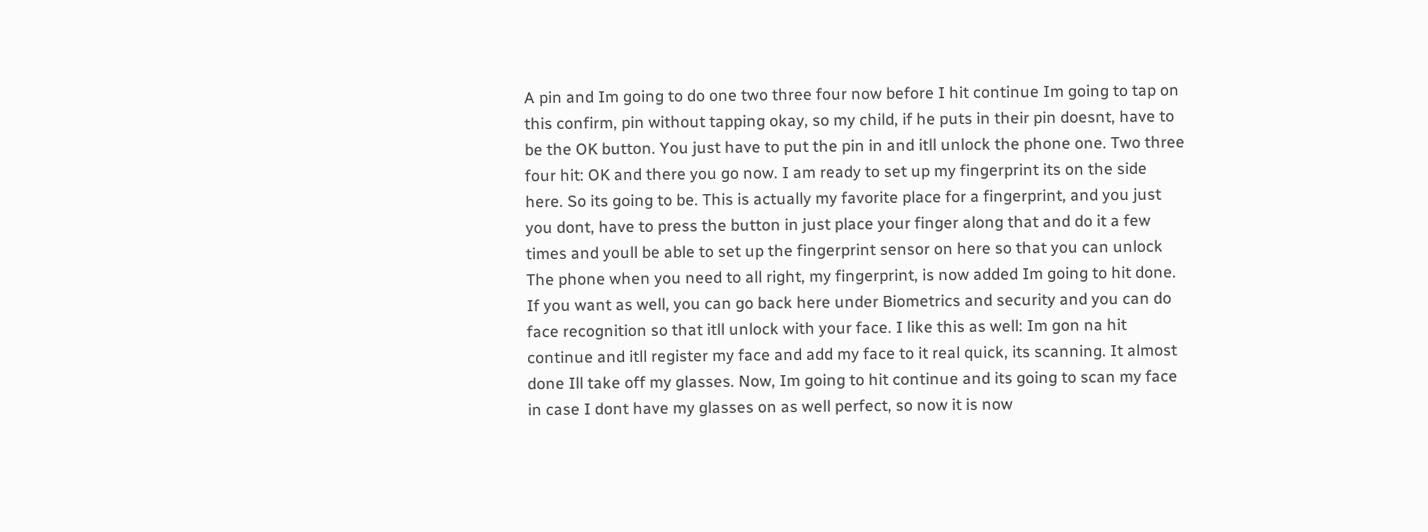A pin and Im going to do one two three four now before I hit continue Im going to tap on this confirm, pin without tapping okay, so my child, if he puts in their pin doesnt, have to be the OK button. You just have to put the pin in and itll unlock the phone one. Two three four hit: OK and there you go now. I am ready to set up my fingerprint its on the side here. So its going to be. This is actually my favorite place for a fingerprint, and you just you dont, have to press the button in just place your finger along that and do it a few times and youll be able to set up the fingerprint sensor on here so that you can unlock The phone when you need to all right, my fingerprint, is now added Im going to hit done. If you want as well, you can go back here under Biometrics and security and you can do face recognition so that itll unlock with your face. I like this as well: Im gon na hit continue and itll register my face and add my face to it real quick, its scanning. It almost done Ill take off my glasses. Now, Im going to hit continue and its going to scan my face in case I dont have my glasses on as well perfect, so now it is now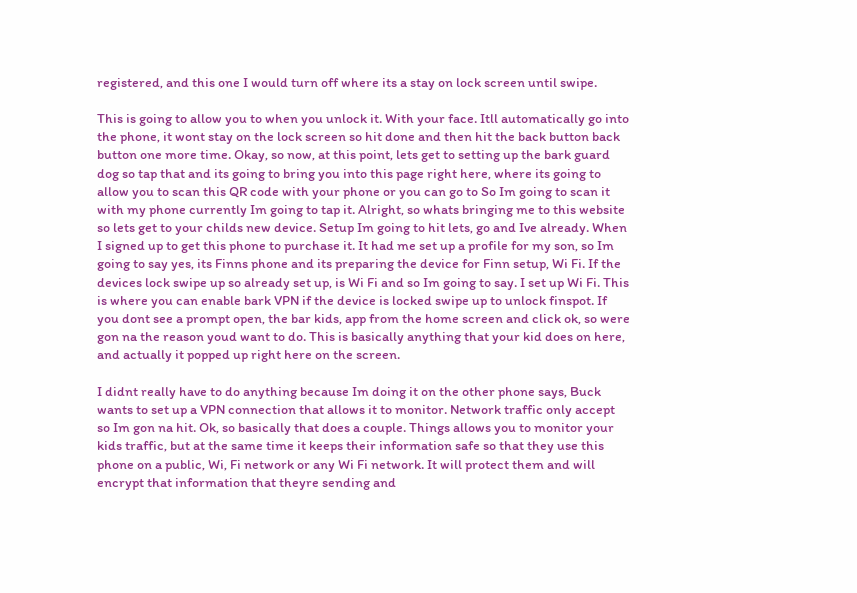registered, and this one I would turn off where its a stay on lock screen until swipe.

This is going to allow you to when you unlock it. With your face. Itll automatically go into the phone, it wont stay on the lock screen so hit done and then hit the back button back button one more time. Okay, so now, at this point, lets get to setting up the bark guard dog so tap that and its going to bring you into this page right here, where its going to allow you to scan this QR code with your phone or you can go to So Im going to scan it with my phone currently Im going to tap it. Alright, so whats bringing me to this website so lets get to your childs new device. Setup Im going to hit lets, go and Ive already. When I signed up to get this phone to purchase it. It had me set up a profile for my son, so Im going to say yes, its Finns phone and its preparing the device for Finn setup, Wi Fi. If the devices lock swipe up so already set up, is Wi Fi and so Im going to say. I set up Wi Fi. This is where you can enable bark VPN if the device is locked swipe up to unlock finspot. If you dont see a prompt open, the bar kids, app from the home screen and click ok, so were gon na the reason youd want to do. This is basically anything that your kid does on here, and actually it popped up right here on the screen.

I didnt really have to do anything because Im doing it on the other phone says, Buck wants to set up a VPN connection that allows it to monitor. Network traffic only accept so Im gon na hit. Ok, so basically that does a couple. Things allows you to monitor your kids traffic, but at the same time it keeps their information safe so that they use this phone on a public, Wi, Fi network or any Wi Fi network. It will protect them and will encrypt that information that theyre sending and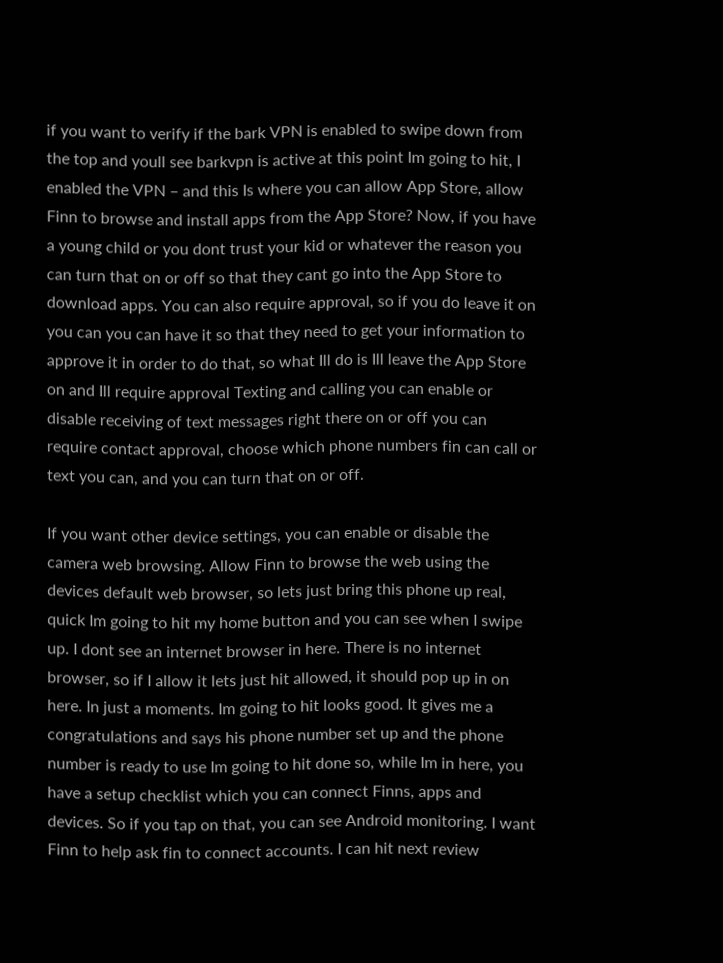if you want to verify if the bark VPN is enabled to swipe down from the top and youll see barkvpn is active at this point Im going to hit, I enabled the VPN – and this Is where you can allow App Store, allow Finn to browse and install apps from the App Store? Now, if you have a young child or you dont trust your kid or whatever the reason you can turn that on or off so that they cant go into the App Store to download apps. You can also require approval, so if you do leave it on you can you can have it so that they need to get your information to approve it in order to do that, so what Ill do is Ill leave the App Store on and Ill require approval Texting and calling you can enable or disable receiving of text messages right there on or off you can require contact approval, choose which phone numbers fin can call or text you can, and you can turn that on or off.

If you want other device settings, you can enable or disable the camera web browsing. Allow Finn to browse the web using the devices default web browser, so lets just bring this phone up real, quick Im going to hit my home button and you can see when I swipe up. I dont see an internet browser in here. There is no internet browser, so if I allow it lets just hit allowed, it should pop up in on here. In just a moments. Im going to hit looks good. It gives me a congratulations and says his phone number set up and the phone number is ready to use Im going to hit done so, while Im in here, you have a setup checklist which you can connect Finns, apps and devices. So if you tap on that, you can see Android monitoring. I want Finn to help ask fin to connect accounts. I can hit next review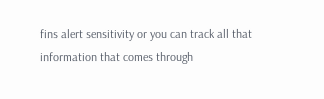fins alert sensitivity or you can track all that information that comes through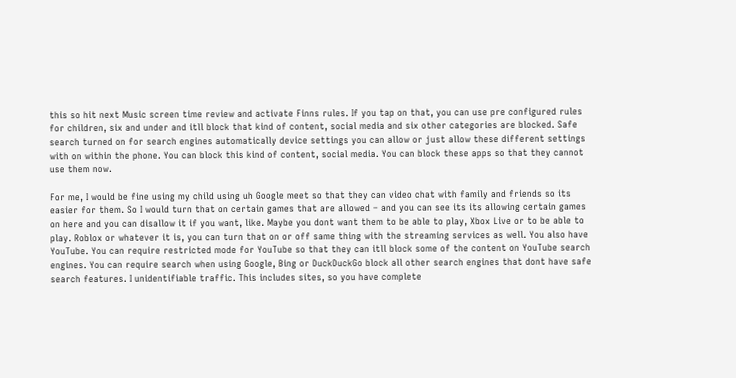this so hit next Music screen time review and activate Finns rules. If you tap on that, you can use pre configured rules for children, six and under and itll block that kind of content, social media and six other categories are blocked. Safe search turned on for search engines automatically device settings you can allow or just allow these different settings with on within the phone. You can block this kind of content, social media. You can block these apps so that they cannot use them now.

For me, I would be fine using my child using uh Google meet so that they can video chat with family and friends so its easier for them. So I would turn that on certain games that are allowed – and you can see its its allowing certain games on here and you can disallow it if you want, like. Maybe you dont want them to be able to play, Xbox Live or to be able to play. Roblox or whatever it is, you can turn that on or off same thing with the streaming services as well. You also have YouTube. You can require restricted mode for YouTube so that they can itll block some of the content on YouTube search engines. You can require search when using Google, Bing or DuckDuckGo block all other search engines that dont have safe search features. I unidentifiable traffic. This includes sites, so you have complete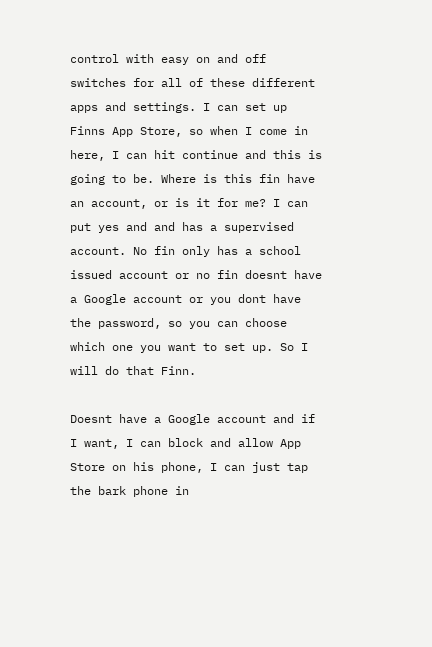control with easy on and off switches for all of these different apps and settings. I can set up Finns App Store, so when I come in here, I can hit continue and this is going to be. Where is this fin have an account, or is it for me? I can put yes and and has a supervised account. No fin only has a school issued account or no fin doesnt have a Google account or you dont have the password, so you can choose which one you want to set up. So I will do that Finn.

Doesnt have a Google account and if I want, I can block and allow App Store on his phone, I can just tap the bark phone in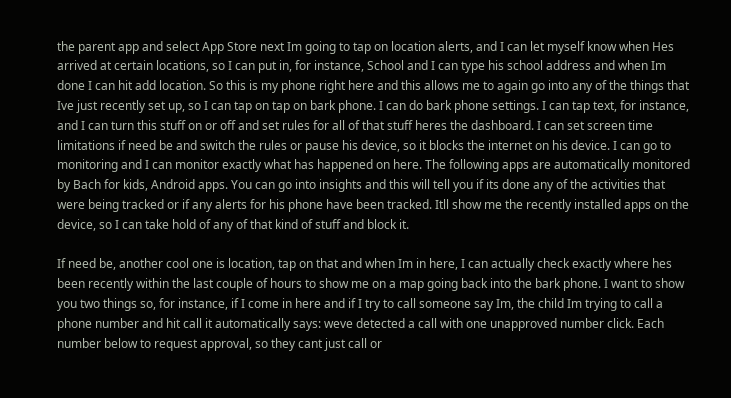the parent app and select App Store next Im going to tap on location alerts, and I can let myself know when Hes arrived at certain locations, so I can put in, for instance, School and I can type his school address and when Im done I can hit add location. So this is my phone right here and this allows me to again go into any of the things that Ive just recently set up, so I can tap on tap on bark phone. I can do bark phone settings. I can tap text, for instance, and I can turn this stuff on or off and set rules for all of that stuff heres the dashboard. I can set screen time limitations if need be and switch the rules or pause his device, so it blocks the internet on his device. I can go to monitoring and I can monitor exactly what has happened on here. The following apps are automatically monitored by Bach for kids, Android apps. You can go into insights and this will tell you if its done any of the activities that were being tracked or if any alerts for his phone have been tracked. Itll show me the recently installed apps on the device, so I can take hold of any of that kind of stuff and block it.

If need be, another cool one is location, tap on that and when Im in here, I can actually check exactly where hes been recently within the last couple of hours to show me on a map going back into the bark phone. I want to show you two things so, for instance, if I come in here and if I try to call someone say Im, the child Im trying to call a phone number and hit call it automatically says: weve detected a call with one unapproved number click. Each number below to request approval, so they cant just call or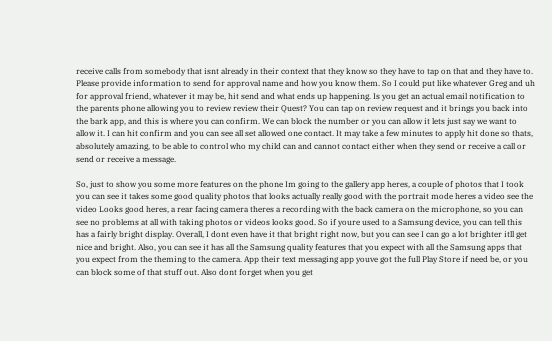receive calls from somebody that isnt already in their context that they know so they have to tap on that and they have to. Please provide information to send for approval name and how you know them. So I could put like whatever Greg and uh for approval friend, whatever it may be, hit send and what ends up happening. Is you get an actual email notification to the parents phone allowing you to review review their Quest? You can tap on review request and it brings you back into the bark app, and this is where you can confirm. We can block the number or you can allow it lets just say we want to allow it. I can hit confirm and you can see all set allowed one contact. It may take a few minutes to apply hit done so thats, absolutely amazing, to be able to control who my child can and cannot contact either when they send or receive a call or send or receive a message.

So, just to show you some more features on the phone Im going to the gallery app heres, a couple of photos that I took you can see it takes some good quality photos that looks actually really good with the portrait mode heres a video see the video Looks good heres, a rear facing camera theres a recording with the back camera on the microphone, so you can see no problems at all with taking photos or videos looks good. So if youre used to a Samsung device, you can tell this has a fairly bright display. Overall, I dont even have it that bright right now, but you can see I can go a lot brighter itll get nice and bright. Also, you can see it has all the Samsung quality features that you expect with all the Samsung apps that you expect from the theming to the camera. App their text messaging app youve got the full Play Store if need be, or you can block some of that stuff out. Also dont forget when you get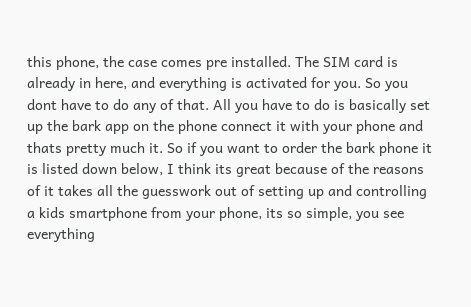this phone, the case comes pre installed. The SIM card is already in here, and everything is activated for you. So you dont have to do any of that. All you have to do is basically set up the bark app on the phone connect it with your phone and thats pretty much it. So if you want to order the bark phone it is listed down below, I think its great because of the reasons of it takes all the guesswork out of setting up and controlling a kids smartphone from your phone, its so simple, you see everything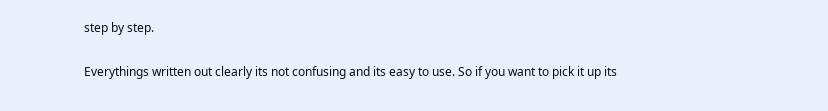step by step.

Everythings written out clearly its not confusing and its easy to use. So if you want to pick it up its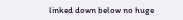linked down below no huge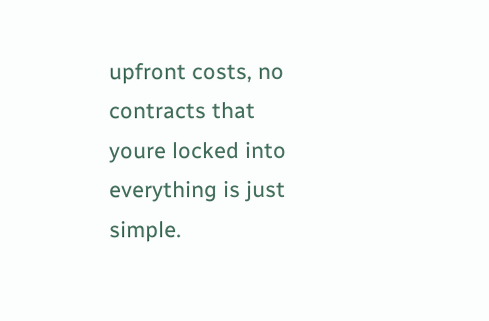upfront costs, no contracts that youre locked into everything is just simple.